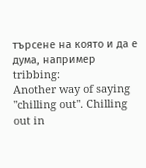търсене на която и да е дума, например tribbing:
Another way of saying "chilling out". Chilling out in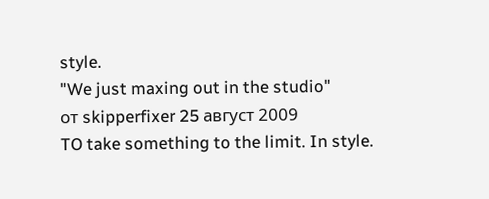style.
"We just maxing out in the studio"
от skipperfixer 25 август 2009
TO take something to the limit. In style.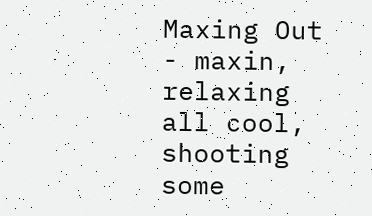Maxing Out - maxin, relaxing all cool, shooting some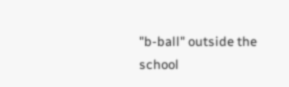"b-ball" outside the school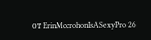от ErinMccrohonIsASexyPro 26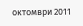октомври 2011